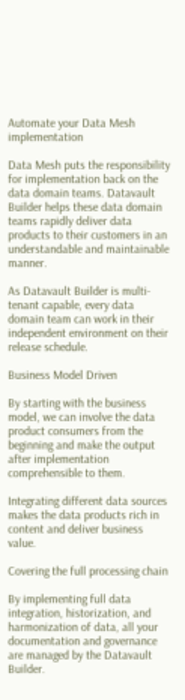Automate your Data Mesh implementation

Data Mesh puts the responsibility for implementation back on the data domain teams. Datavault Builder helps these data domain teams rapidly deliver data products to their customers in an understandable and maintainable manner.

As Datavault Builder is multi-tenant capable, every data domain team can work in their independent environment on their release schedule.

Business Model Driven

By starting with the business model, we can involve the data product consumers from the beginning and make the output after implementation comprehensible to them.

Integrating different data sources makes the data products rich in content and deliver business value.

Covering the full processing chain

By implementing full data integration, historization, and harmonization of data, all your documentation and governance are managed by the Datavault Builder.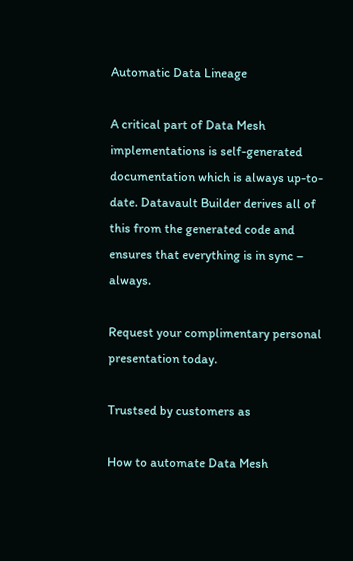Automatic Data Lineage

A critical part of Data Mesh implementations is self-generated documentation which is always up-to-date. Datavault Builder derives all of this from the generated code and ensures that everything is in sync – always.

Request your complimentary personal presentation today.

Trustsed by customers as

How to automate Data Mesh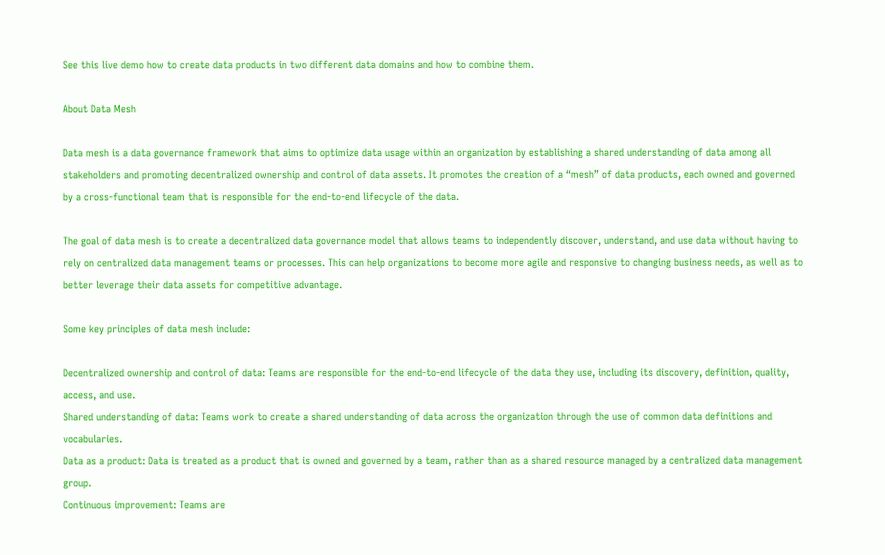See this live demo how to create data products in two different data domains and how to combine them.

About Data Mesh

Data mesh is a data governance framework that aims to optimize data usage within an organization by establishing a shared understanding of data among all stakeholders and promoting decentralized ownership and control of data assets. It promotes the creation of a “mesh” of data products, each owned and governed by a cross-functional team that is responsible for the end-to-end lifecycle of the data.

The goal of data mesh is to create a decentralized data governance model that allows teams to independently discover, understand, and use data without having to rely on centralized data management teams or processes. This can help organizations to become more agile and responsive to changing business needs, as well as to better leverage their data assets for competitive advantage.

Some key principles of data mesh include:

Decentralized ownership and control of data: Teams are responsible for the end-to-end lifecycle of the data they use, including its discovery, definition, quality, access, and use.
Shared understanding of data: Teams work to create a shared understanding of data across the organization through the use of common data definitions and vocabularies.
Data as a product: Data is treated as a product that is owned and governed by a team, rather than as a shared resource managed by a centralized data management group.
Continuous improvement: Teams are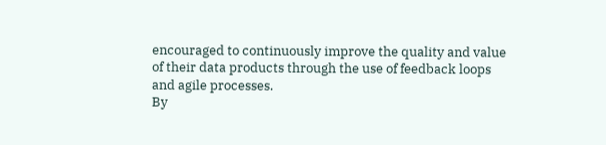encouraged to continuously improve the quality and value of their data products through the use of feedback loops and agile processes.
By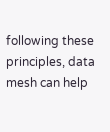following these principles, data mesh can help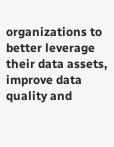organizations to better leverage their data assets, improve data quality and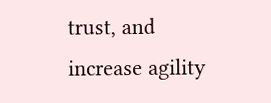trust, and increase agility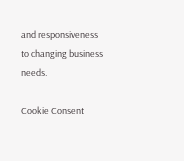and responsiveness to changing business needs.

Cookie Consent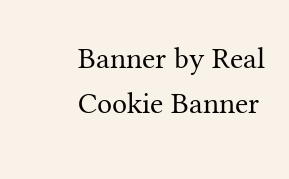Banner by Real Cookie Banner